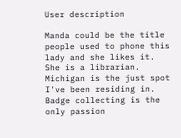User description

Manda could be the title people used to phone this lady and she likes it. She is a librarian. Michigan is the just spot I've been residing in. Badge collecting is the only passion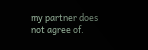my partner does not agree of.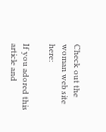Check out the woman web site here:

If you adored this article and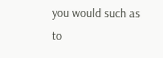you would such as to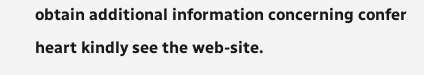obtain additional information concerning confer heart kindly see the web-site.